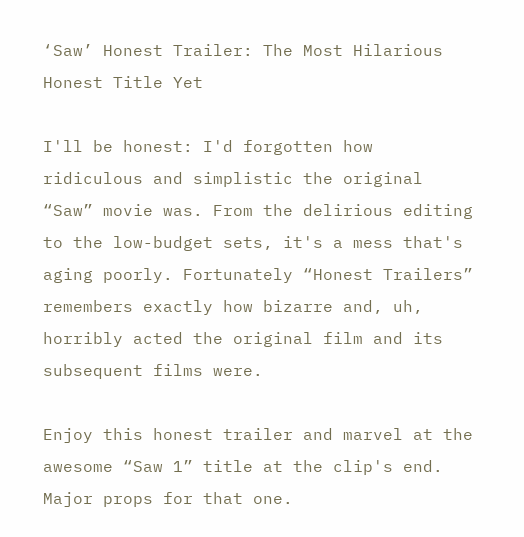‘Saw’ Honest Trailer: The Most Hilarious Honest Title Yet

I'll be honest: I'd forgotten how ridiculous and simplistic the original “Saw” movie was. From the delirious editing to the low-budget sets, it's a mess that's aging poorly. Fortunately “Honest Trailers” remembers exactly how bizarre and, uh, horribly acted the original film and its subsequent films were.

Enjoy this honest trailer and marvel at the awesome “Saw 1” title at the clip's end. Major props for that one.